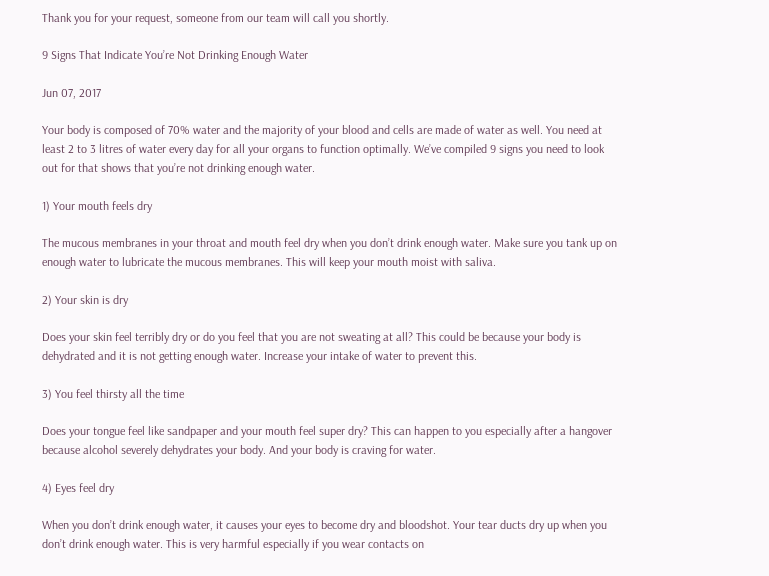Thank you for your request, someone from our team will call you shortly.

9 Signs That Indicate You’re Not Drinking Enough Water

Jun 07, 2017

Your body is composed of 70% water and the majority of your blood and cells are made of water as well. You need at least 2 to 3 litres of water every day for all your organs to function optimally. We’ve compiled 9 signs you need to look out for that shows that you’re not drinking enough water.

1) Your mouth feels dry

The mucous membranes in your throat and mouth feel dry when you don’t drink enough water. Make sure you tank up on enough water to lubricate the mucous membranes. This will keep your mouth moist with saliva.

2) Your skin is dry

Does your skin feel terribly dry or do you feel that you are not sweating at all? This could be because your body is dehydrated and it is not getting enough water. Increase your intake of water to prevent this.

3) You feel thirsty all the time

Does your tongue feel like sandpaper and your mouth feel super dry? This can happen to you especially after a hangover because alcohol severely dehydrates your body. And your body is craving for water.

4) Eyes feel dry

When you don’t drink enough water, it causes your eyes to become dry and bloodshot. Your tear ducts dry up when you don’t drink enough water. This is very harmful especially if you wear contacts on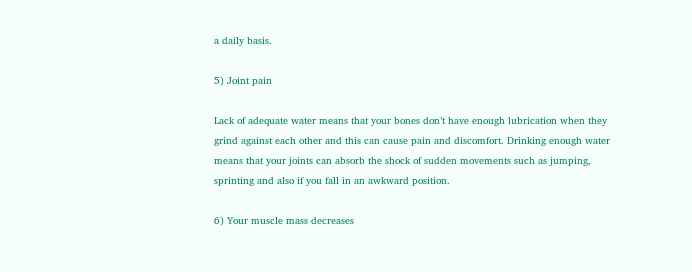a daily basis.

5) Joint pain

Lack of adequate water means that your bones don’t have enough lubrication when they grind against each other and this can cause pain and discomfort. Drinking enough water means that your joints can absorb the shock of sudden movements such as jumping, sprinting and also if you fall in an awkward position.

6) Your muscle mass decreases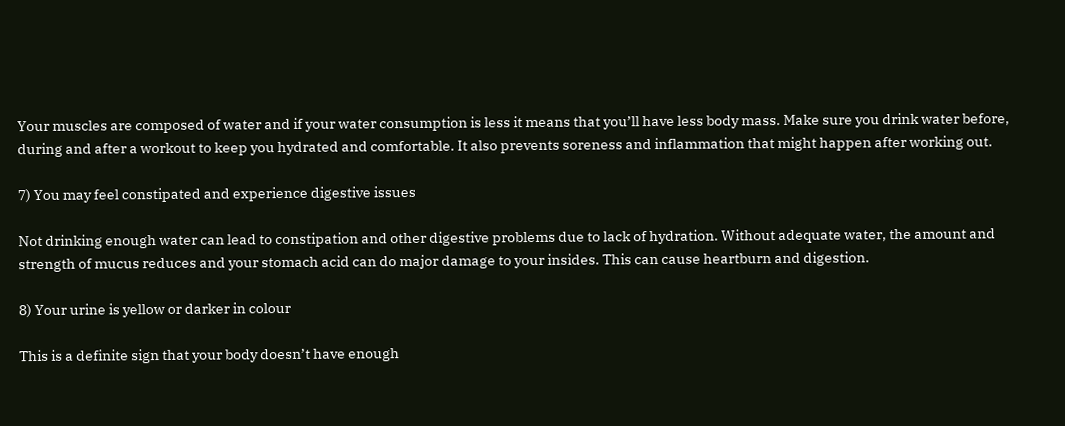Your muscles are composed of water and if your water consumption is less it means that you’ll have less body mass. Make sure you drink water before, during and after a workout to keep you hydrated and comfortable. It also prevents soreness and inflammation that might happen after working out.

7) You may feel constipated and experience digestive issues

Not drinking enough water can lead to constipation and other digestive problems due to lack of hydration. Without adequate water, the amount and strength of mucus reduces and your stomach acid can do major damage to your insides. This can cause heartburn and digestion.

8) Your urine is yellow or darker in colour

This is a definite sign that your body doesn’t have enough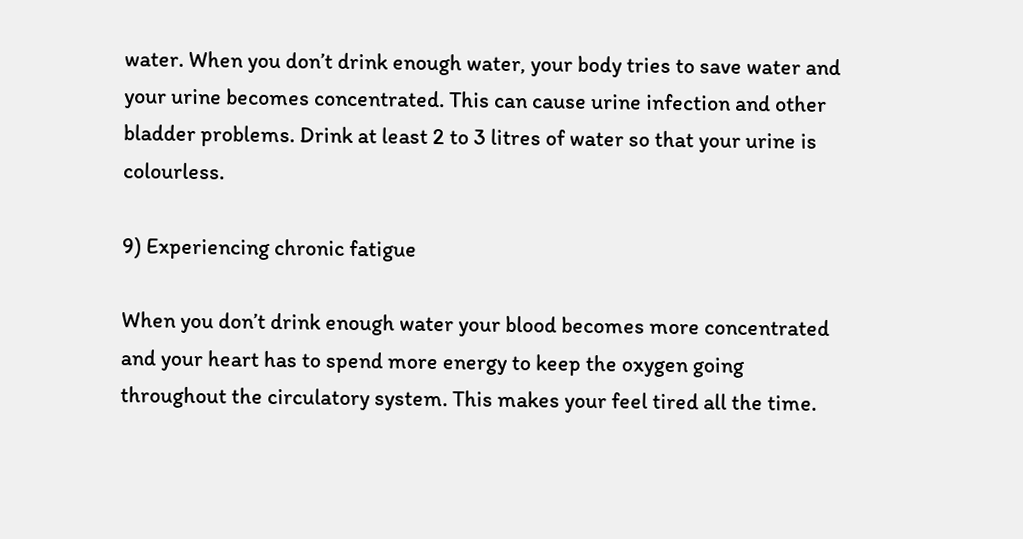water. When you don’t drink enough water, your body tries to save water and your urine becomes concentrated. This can cause urine infection and other bladder problems. Drink at least 2 to 3 litres of water so that your urine is colourless.

9) Experiencing chronic fatigue

When you don’t drink enough water your blood becomes more concentrated and your heart has to spend more energy to keep the oxygen going throughout the circulatory system. This makes your feel tired all the time.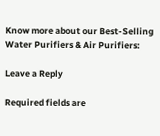Know more about our Best-Selling Water Purifiers & Air Purifiers:

Leave a Reply

Required fields are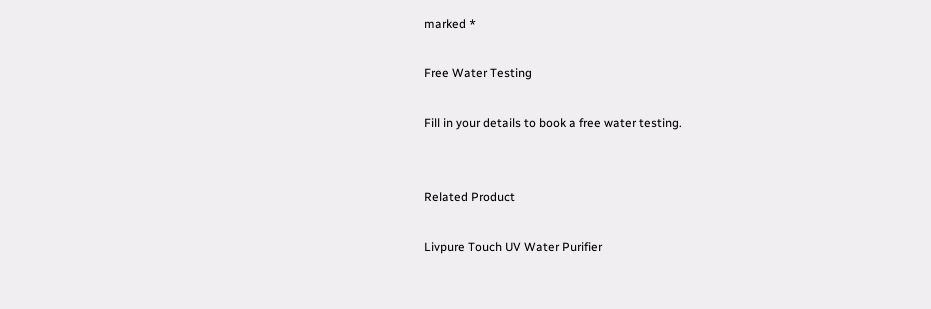marked *

Free Water Testing

Fill in your details to book a free water testing.


Related Product

Livpure Touch UV Water Purifier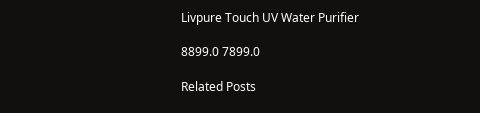Livpure Touch UV Water Purifier

8899.0 7899.0

Related Posts